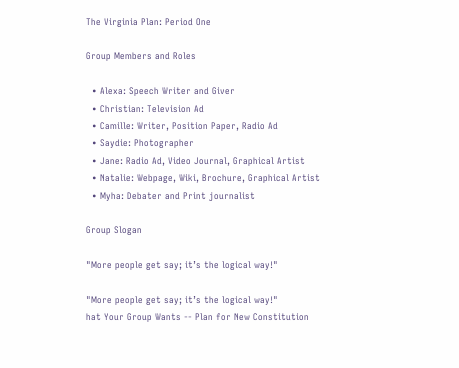The Virginia Plan: Period One

Group Members and Roles

  • Alexa: Speech Writer and Giver
  • Christian: Television Ad
  • Camille: Writer, Position Paper, Radio Ad
  • Saydie: Photographer
  • Jane: Radio Ad, Video Journal, Graphical Artist
  • Natalie: Webpage, Wiki, Brochure, Graphical Artist
  • Myha: Debater and Print journalist

Group Slogan

"More people get say; it’s the logical way!"

"More people get say; it’s the logical way!"
hat Your Group Wants -- Plan for New Constitution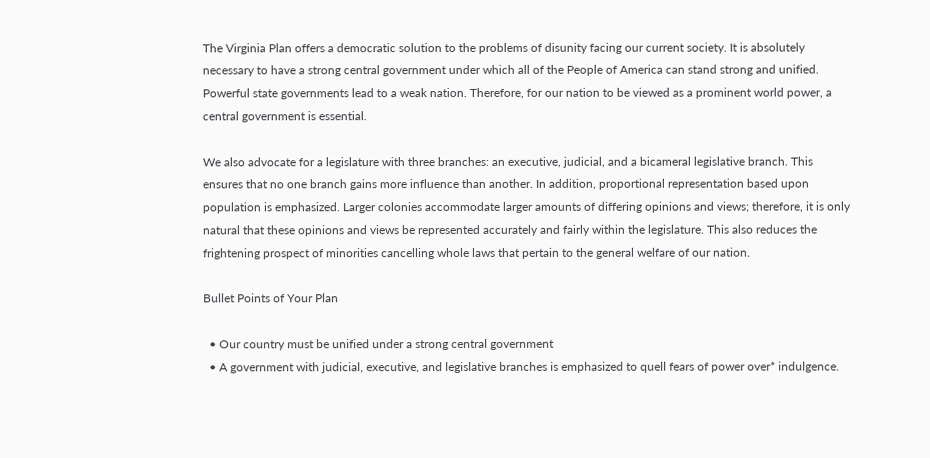The Virginia Plan offers a democratic solution to the problems of disunity facing our current society. It is absolutely necessary to have a strong central government under which all of the People of America can stand strong and unified. Powerful state governments lead to a weak nation. Therefore, for our nation to be viewed as a prominent world power, a central government is essential.

We also advocate for a legislature with three branches: an executive, judicial, and a bicameral legislative branch. This ensures that no one branch gains more influence than another. In addition, proportional representation based upon population is emphasized. Larger colonies accommodate larger amounts of differing opinions and views; therefore, it is only natural that these opinions and views be represented accurately and fairly within the legislature. This also reduces the frightening prospect of minorities cancelling whole laws that pertain to the general welfare of our nation.

Bullet Points of Your Plan

  • Our country must be unified under a strong central government
  • A government with judicial, executive, and legislative branches is emphasized to quell fears of power over* indulgence.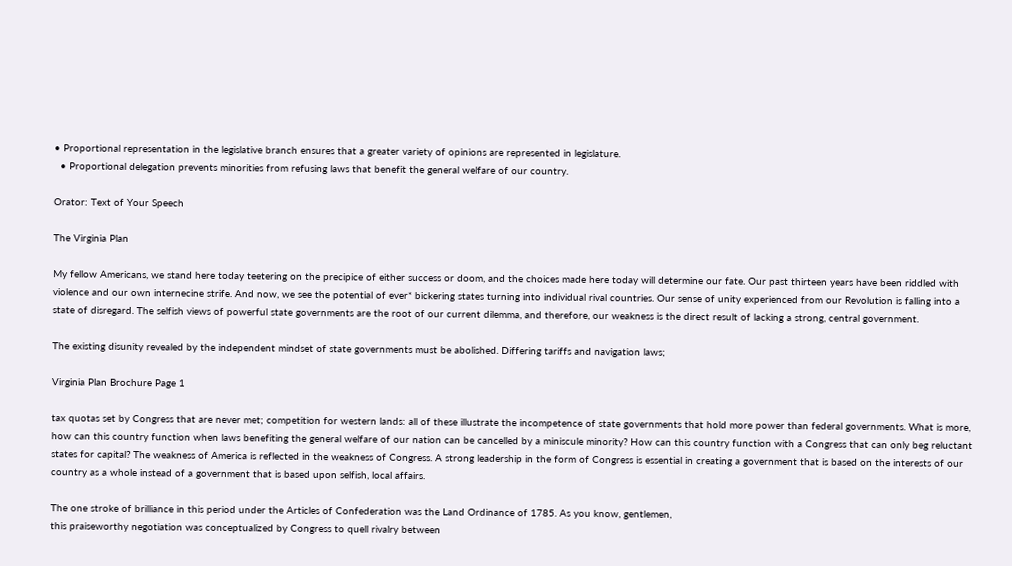• Proportional representation in the legislative branch ensures that a greater variety of opinions are represented in legislature.
  • Proportional delegation prevents minorities from refusing laws that benefit the general welfare of our country.

Orator: Text of Your Speech

The Virginia Plan

My fellow Americans, we stand here today teetering on the precipice of either success or doom, and the choices made here today will determine our fate. Our past thirteen years have been riddled with violence and our own internecine strife. And now, we see the potential of ever* bickering states turning into individual rival countries. Our sense of unity experienced from our Revolution is falling into a state of disregard. The selfish views of powerful state governments are the root of our current dilemma, and therefore, our weakness is the direct result of lacking a strong, central government.

The existing disunity revealed by the independent mindset of state governments must be abolished. Differing tariffs and navigation laws;

Virginia Plan Brochure Page 1

tax quotas set by Congress that are never met; competition for western lands: all of these illustrate the incompetence of state governments that hold more power than federal governments. What is more, how can this country function when laws benefiting the general welfare of our nation can be cancelled by a miniscule minority? How can this country function with a Congress that can only beg reluctant states for capital? The weakness of America is reflected in the weakness of Congress. A strong leadership in the form of Congress is essential in creating a government that is based on the interests of our country as a whole instead of a government that is based upon selfish, local affairs.

The one stroke of brilliance in this period under the Articles of Confederation was the Land Ordinance of 1785. As you know, gentlemen,
this praiseworthy negotiation was conceptualized by Congress to quell rivalry between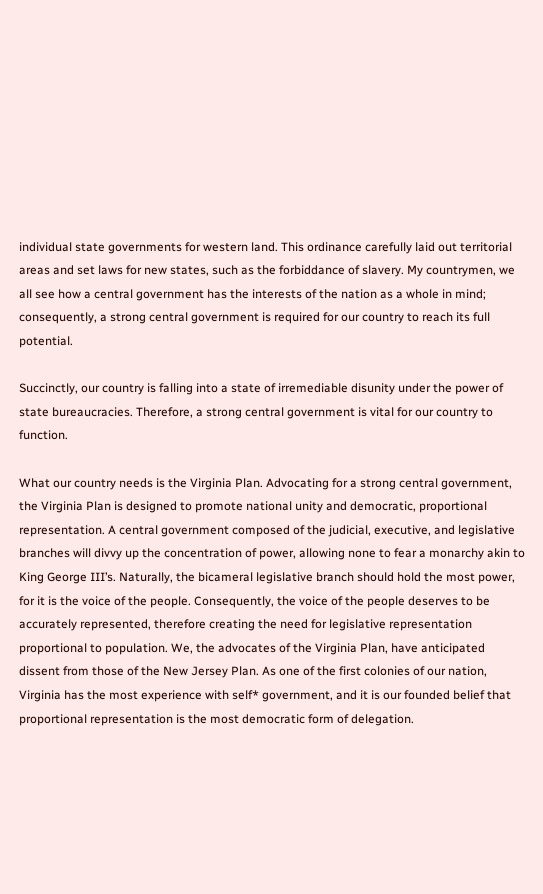individual state governments for western land. This ordinance carefully laid out territorial areas and set laws for new states, such as the forbiddance of slavery. My countrymen, we all see how a central government has the interests of the nation as a whole in mind; consequently, a strong central government is required for our country to reach its full potential.

Succinctly, our country is falling into a state of irremediable disunity under the power of state bureaucracies. Therefore, a strong central government is vital for our country to function.

What our country needs is the Virginia Plan. Advocating for a strong central government, the Virginia Plan is designed to promote national unity and democratic, proportional representation. A central government composed of the judicial, executive, and legislative branches will divvy up the concentration of power, allowing none to fear a monarchy akin to King George III’s. Naturally, the bicameral legislative branch should hold the most power, for it is the voice of the people. Consequently, the voice of the people deserves to be accurately represented, therefore creating the need for legislative representation proportional to population. We, the advocates of the Virginia Plan, have anticipated dissent from those of the New Jersey Plan. As one of the first colonies of our nation, Virginia has the most experience with self* government, and it is our founded belief that proportional representation is the most democratic form of delegation.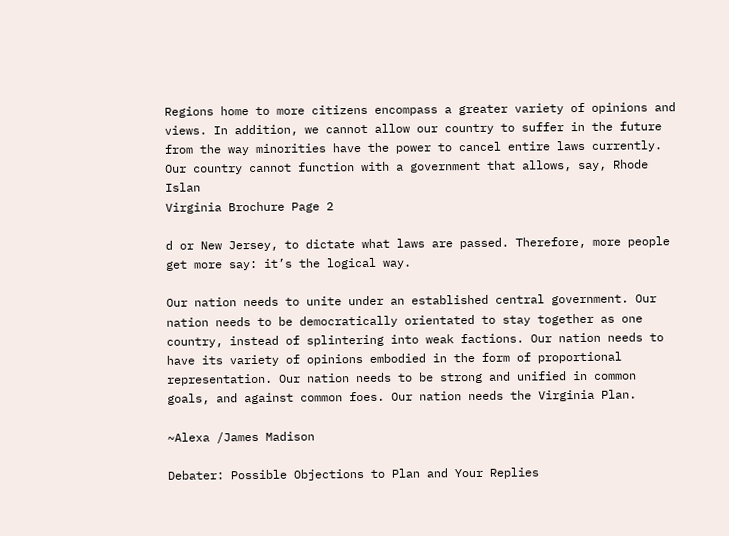Regions home to more citizens encompass a greater variety of opinions and views. In addition, we cannot allow our country to suffer in the future from the way minorities have the power to cancel entire laws currently. Our country cannot function with a government that allows, say, Rhode Islan
Virginia Brochure Page 2

d or New Jersey, to dictate what laws are passed. Therefore, more people get more say: it’s the logical way.

Our nation needs to unite under an established central government. Our nation needs to be democratically orientated to stay together as one country, instead of splintering into weak factions. Our nation needs to have its variety of opinions embodied in the form of proportional representation. Our nation needs to be strong and unified in common goals, and against common foes. Our nation needs the Virginia Plan.

~Alexa /James Madison

Debater: Possible Objections to Plan and Your Replies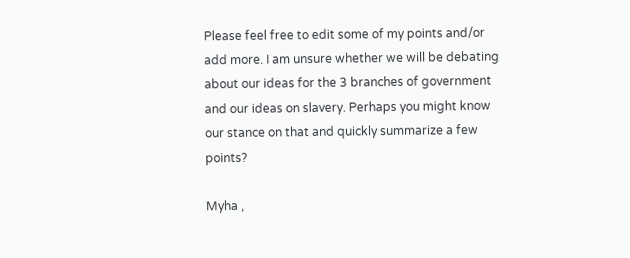Please feel free to edit some of my points and/or add more. I am unsure whether we will be debating about our ideas for the 3 branches of government and our ideas on slavery. Perhaps you might know our stance on that and quickly summarize a few points?

Myha ,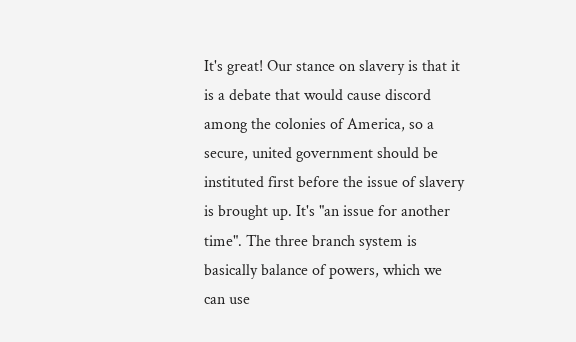It's great! Our stance on slavery is that it is a debate that would cause discord among the colonies of America, so a secure, united government should be instituted first before the issue of slavery is brought up. It's "an issue for another time". The three branch system is basically balance of powers, which we can use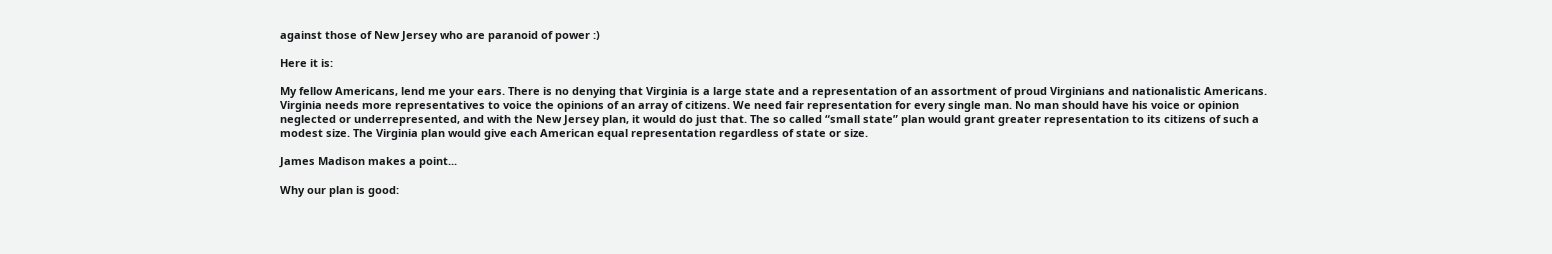against those of New Jersey who are paranoid of power :)

Here it is:

My fellow Americans, lend me your ears. There is no denying that Virginia is a large state and a representation of an assortment of proud Virginians and nationalistic Americans. Virginia needs more representatives to voice the opinions of an array of citizens. We need fair representation for every single man. No man should have his voice or opinion neglected or underrepresented, and with the New Jersey plan, it would do just that. The so called “small state” plan would grant greater representation to its citizens of such a modest size. The Virginia plan would give each American equal representation regardless of state or size.

James Madison makes a point...

Why our plan is good: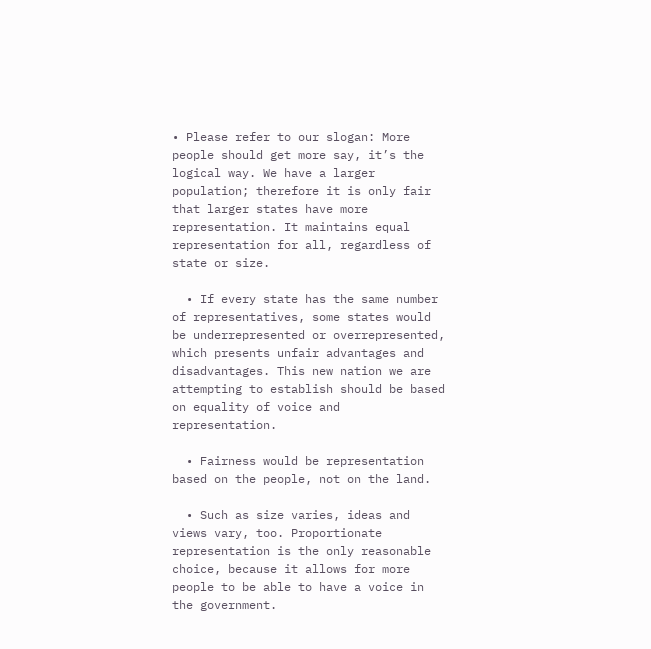• Please refer to our slogan: More people should get more say, it’s the logical way. We have a larger population; therefore it is only fair that larger states have more representation. It maintains equal representation for all, regardless of state or size.

  • If every state has the same number of representatives, some states would be underrepresented or overrepresented, which presents unfair advantages and disadvantages. This new nation we are attempting to establish should be based on equality of voice and representation.

  • Fairness would be representation based on the people, not on the land.

  • Such as size varies, ideas and views vary, too. Proportionate representation is the only reasonable choice, because it allows for more people to be able to have a voice in the government.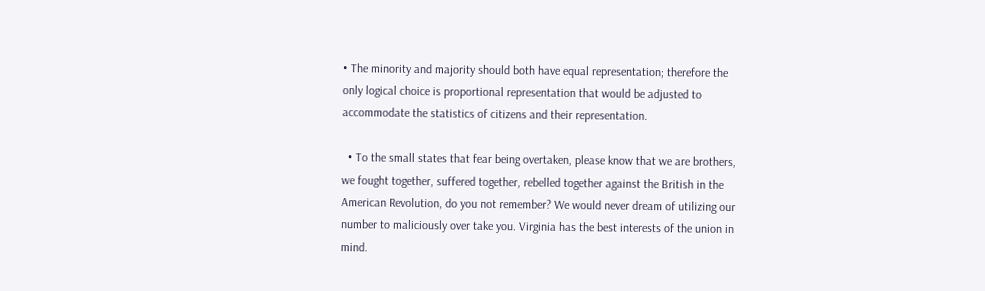• The minority and majority should both have equal representation; therefore the only logical choice is proportional representation that would be adjusted to accommodate the statistics of citizens and their representation.

  • To the small states that fear being overtaken, please know that we are brothers, we fought together, suffered together, rebelled together against the British in the American Revolution, do you not remember? We would never dream of utilizing our number to maliciously over take you. Virginia has the best interests of the union in mind.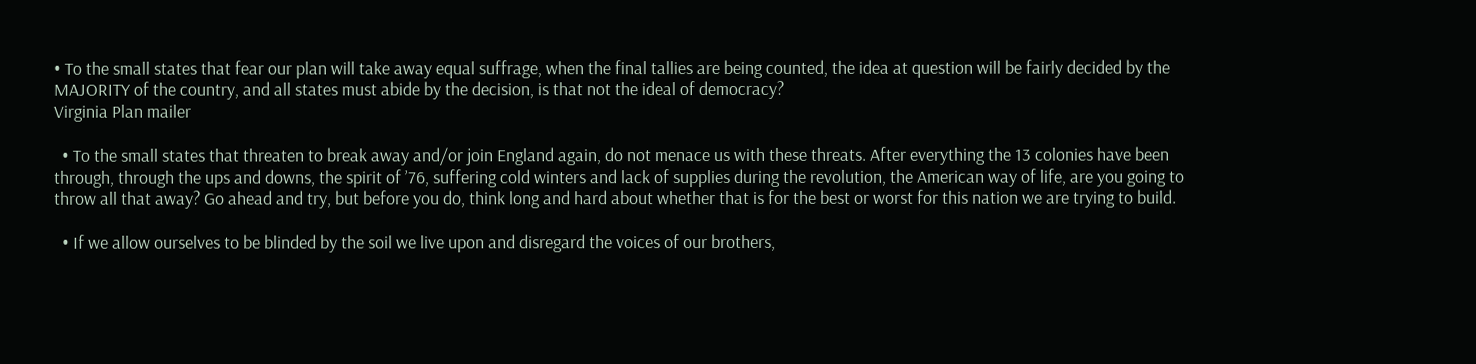• To the small states that fear our plan will take away equal suffrage, when the final tallies are being counted, the idea at question will be fairly decided by the MAJORITY of the country, and all states must abide by the decision, is that not the ideal of democracy?
Virginia Plan mailer

  • To the small states that threaten to break away and/or join England again, do not menace us with these threats. After everything the 13 colonies have been through, through the ups and downs, the spirit of ’76, suffering cold winters and lack of supplies during the revolution, the American way of life, are you going to throw all that away? Go ahead and try, but before you do, think long and hard about whether that is for the best or worst for this nation we are trying to build.

  • If we allow ourselves to be blinded by the soil we live upon and disregard the voices of our brothers,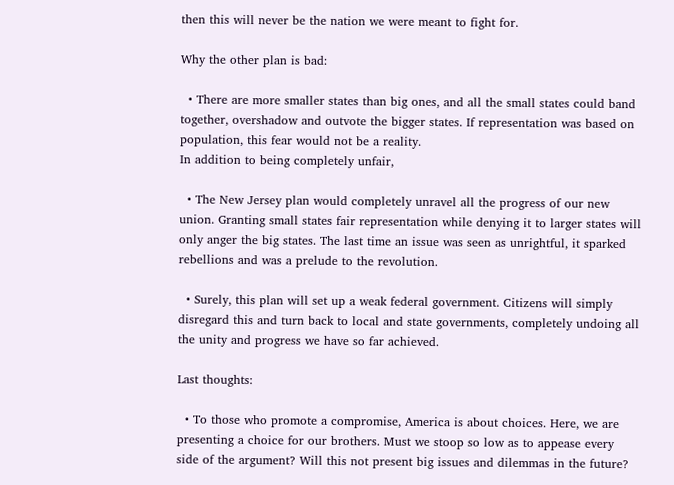then this will never be the nation we were meant to fight for.

Why the other plan is bad:

  • There are more smaller states than big ones, and all the small states could band together, overshadow and outvote the bigger states. If representation was based on population, this fear would not be a reality.
In addition to being completely unfair,

  • The New Jersey plan would completely unravel all the progress of our new union. Granting small states fair representation while denying it to larger states will only anger the big states. The last time an issue was seen as unrightful, it sparked rebellions and was a prelude to the revolution.

  • Surely, this plan will set up a weak federal government. Citizens will simply disregard this and turn back to local and state governments, completely undoing all the unity and progress we have so far achieved.

Last thoughts:

  • To those who promote a compromise, America is about choices. Here, we are presenting a choice for our brothers. Must we stoop so low as to appease every side of the argument? Will this not present big issues and dilemmas in the future?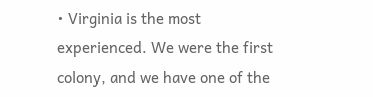• Virginia is the most experienced. We were the first colony, and we have one of the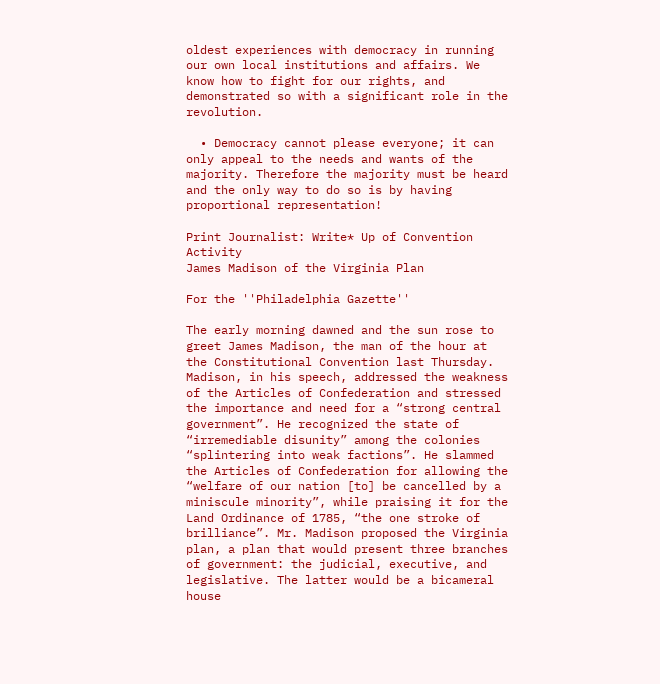oldest experiences with democracy in running our own local institutions and affairs. We know how to fight for our rights, and demonstrated so with a significant role in the revolution.

  • Democracy cannot please everyone; it can only appeal to the needs and wants of the majority. Therefore the majority must be heard and the only way to do so is by having proportional representation!

Print Journalist: Write* Up of Convention Activity
James Madison of the Virginia Plan

For the ''Philadelphia Gazette''

The early morning dawned and the sun rose to greet James Madison, the man of the hour at the Constitutional Convention last Thursday. Madison, in his speech, addressed the weakness of the Articles of Confederation and stressed the importance and need for a “strong central government”. He recognized the state of “irremediable disunity” among the colonies “splintering into weak factions”. He slammed the Articles of Confederation for allowing the “welfare of our nation [to] be cancelled by a miniscule minority”, while praising it for the Land Ordinance of 1785, “the one stroke of brilliance”. Mr. Madison proposed the Virginia plan, a plan that would present three branches of government: the judicial, executive, and legislative. The latter would be a bicameral house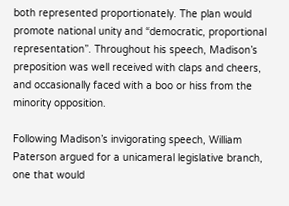both represented proportionately. The plan would promote national unity and “democratic, proportional representation”. Throughout his speech, Madison’s preposition was well received with claps and cheers, and occasionally faced with a boo or hiss from the minority opposition.

Following Madison’s invigorating speech, William Paterson argued for a unicameral legislative branch, one that would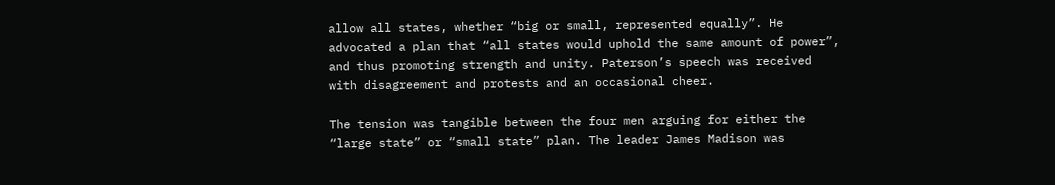allow all states, whether “big or small, represented equally”. He advocated a plan that “all states would uphold the same amount of power”, and thus promoting strength and unity. Paterson’s speech was received with disagreement and protests and an occasional cheer.

The tension was tangible between the four men arguing for either the “large state” or “small state” plan. The leader James Madison was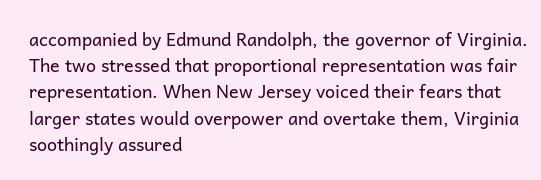accompanied by Edmund Randolph, the governor of Virginia. The two stressed that proportional representation was fair representation. When New Jersey voiced their fears that larger states would overpower and overtake them, Virginia soothingly assured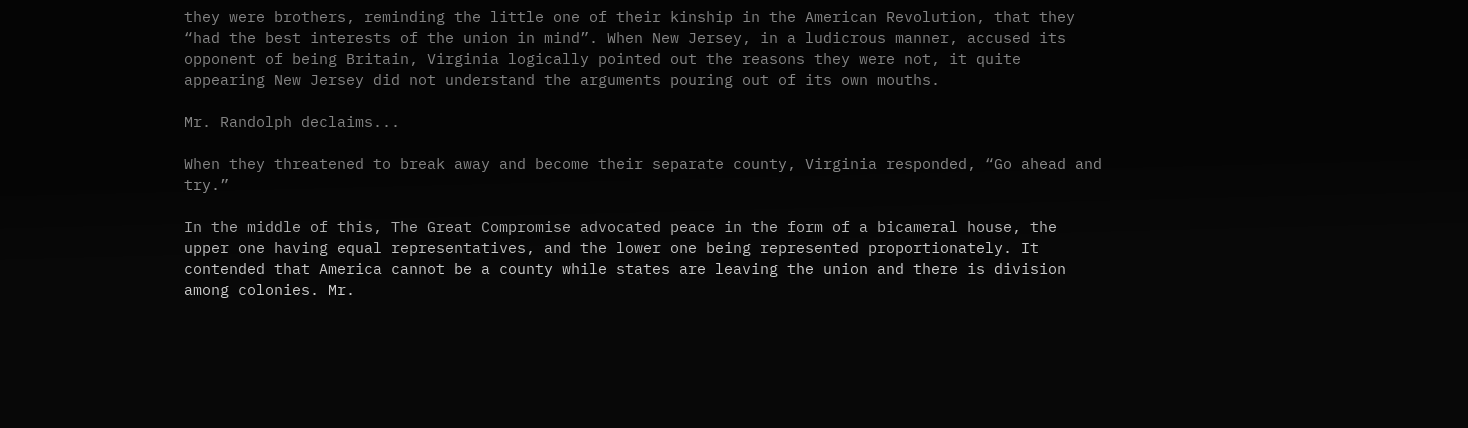they were brothers, reminding the little one of their kinship in the American Revolution, that they “had the best interests of the union in mind”. When New Jersey, in a ludicrous manner, accused its opponent of being Britain, Virginia logically pointed out the reasons they were not, it quite appearing New Jersey did not understand the arguments pouring out of its own mouths.

Mr. Randolph declaims...

When they threatened to break away and become their separate county, Virginia responded, “Go ahead and try.”

In the middle of this, The Great Compromise advocated peace in the form of a bicameral house, the upper one having equal representatives, and the lower one being represented proportionately. It contended that America cannot be a county while states are leaving the union and there is division among colonies. Mr.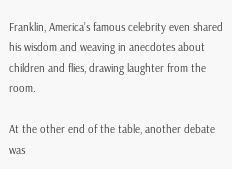Franklin, America’s famous celebrity even shared his wisdom and weaving in anecdotes about children and flies, drawing laughter from the room.

At the other end of the table, another debate was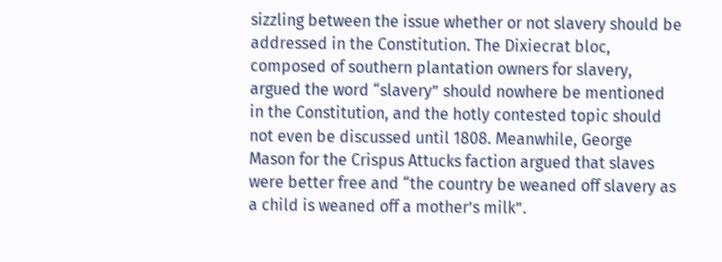sizzling between the issue whether or not slavery should be addressed in the Constitution. The Dixiecrat bloc, composed of southern plantation owners for slavery, argued the word “slavery” should nowhere be mentioned in the Constitution, and the hotly contested topic should not even be discussed until 1808. Meanwhile, George Mason for the Crispus Attucks faction argued that slaves were better free and “the country be weaned off slavery as a child is weaned off a mother’s milk”.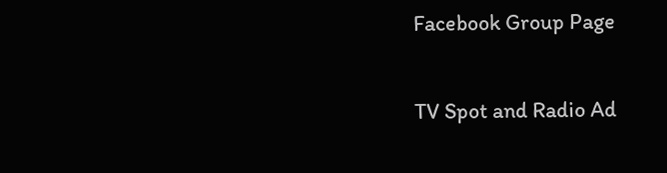Facebook Group Page

TV Spot and Radio Ad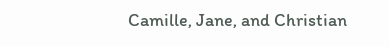Camille, Jane, and Christian